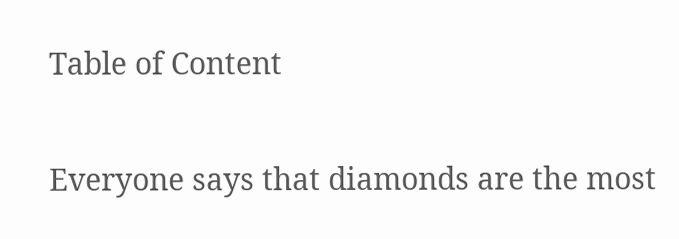Table of Content

Everyone says that diamonds are the most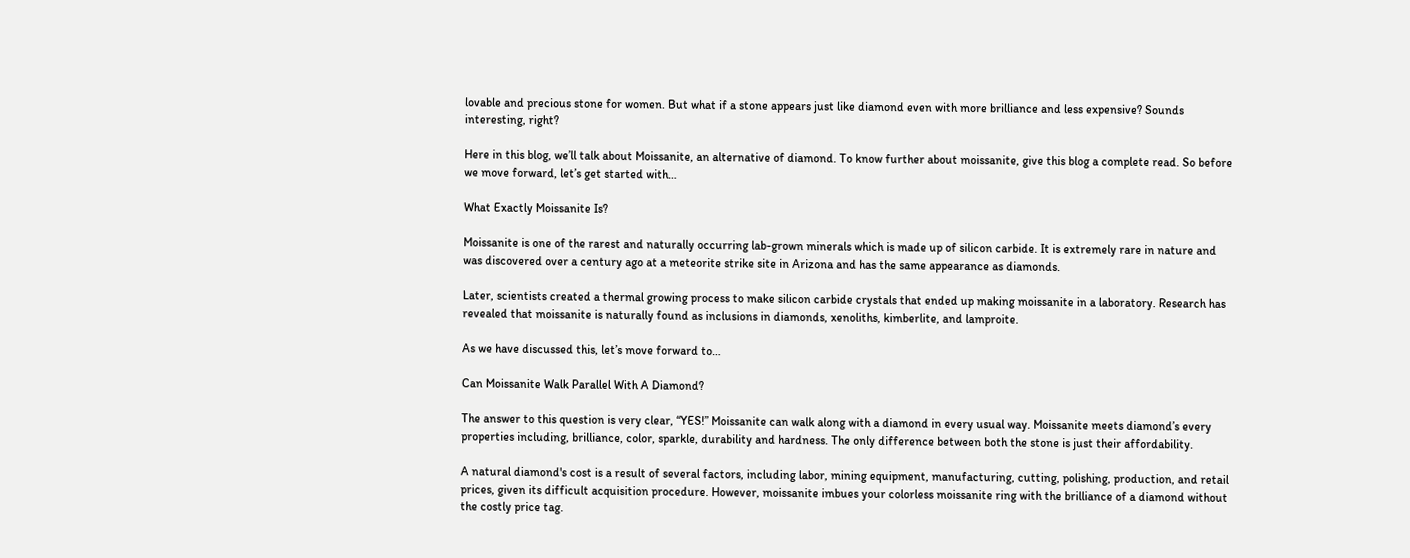lovable and precious stone for women. But what if a stone appears just like diamond even with more brilliance and less expensive? Sounds interesting, right?

Here in this blog, we’ll talk about Moissanite, an alternative of diamond. To know further about moissanite, give this blog a complete read. So before we move forward, let’s get started with…

What Exactly Moissanite Is?

Moissanite is one of the rarest and naturally occurring lab-grown minerals which is made up of silicon carbide. It is extremely rare in nature and was discovered over a century ago at a meteorite strike site in Arizona and has the same appearance as diamonds.

Later, scientists created a thermal growing process to make silicon carbide crystals that ended up making moissanite in a laboratory. Research has revealed that moissanite is naturally found as inclusions in diamonds, xenoliths, kimberlite, and lamproite.

As we have discussed this, let’s move forward to…

Can Moissanite Walk Parallel With A Diamond?

The answer to this question is very clear, “YES!” Moissanite can walk along with a diamond in every usual way. Moissanite meets diamond’s every properties including, brilliance, color, sparkle, durability and hardness. The only difference between both the stone is just their affordability.

A natural diamond's cost is a result of several factors, including labor, mining equipment, manufacturing, cutting, polishing, production, and retail prices, given its difficult acquisition procedure. However, moissanite imbues your colorless moissanite ring with the brilliance of a diamond without the costly price tag.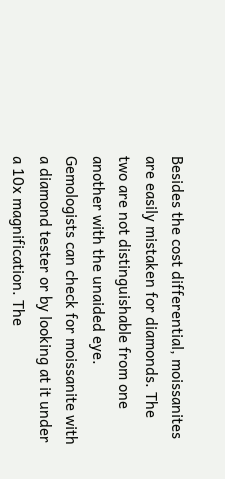Besides the cost differential, moissanites are easily mistaken for diamonds. The two are not distinguishable from one another with the unaided eye. Gemologists can check for moissanite with a diamond tester or by looking at it under a 10x magnification. The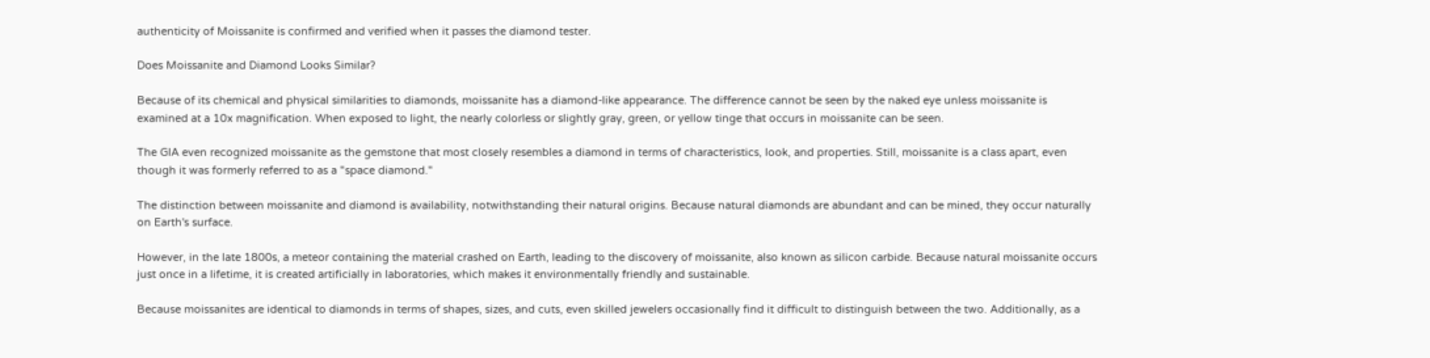authenticity of Moissanite is confirmed and verified when it passes the diamond tester.

Does Moissanite and Diamond Looks Similar?

Because of its chemical and physical similarities to diamonds, moissanite has a diamond-like appearance. The difference cannot be seen by the naked eye unless moissanite is examined at a 10x magnification. When exposed to light, the nearly colorless or slightly gray, green, or yellow tinge that occurs in moissanite can be seen.

The GIA even recognized moissanite as the gemstone that most closely resembles a diamond in terms of characteristics, look, and properties. Still, moissanite is a class apart, even though it was formerly referred to as a "space diamond."

The distinction between moissanite and diamond is availability, notwithstanding their natural origins. Because natural diamonds are abundant and can be mined, they occur naturally on Earth's surface.

However, in the late 1800s, a meteor containing the material crashed on Earth, leading to the discovery of moissanite, also known as silicon carbide. Because natural moissanite occurs just once in a lifetime, it is created artificially in laboratories, which makes it environmentally friendly and sustainable.

Because moissanites are identical to diamonds in terms of shapes, sizes, and cuts, even skilled jewelers occasionally find it difficult to distinguish between the two. Additionally, as a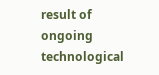result of ongoing technological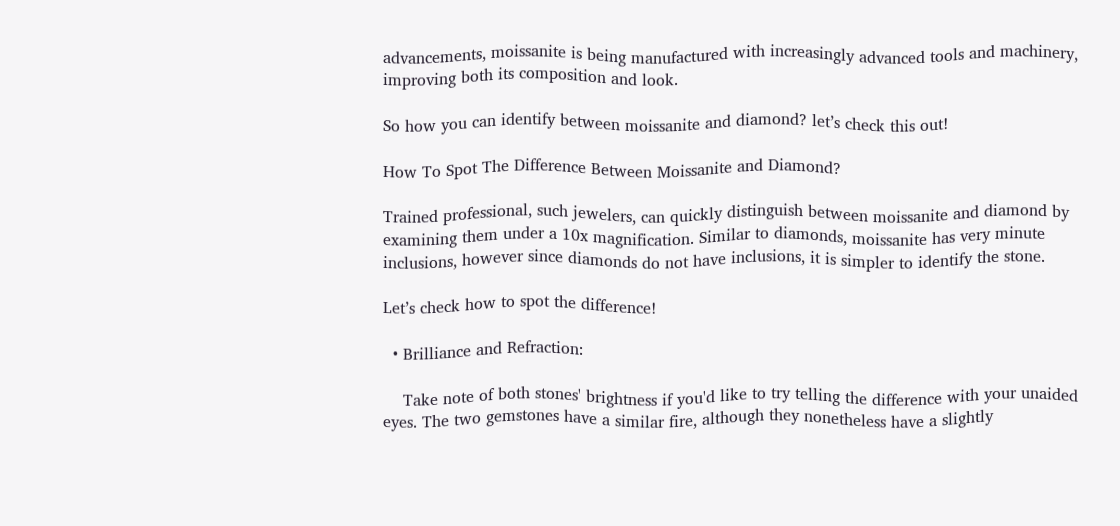advancements, moissanite is being manufactured with increasingly advanced tools and machinery, improving both its composition and look.

So how you can identify between moissanite and diamond? let’s check this out!

How To Spot The Difference Between Moissanite and Diamond?

Trained professional, such jewelers, can quickly distinguish between moissanite and diamond by examining them under a 10x magnification. Similar to diamonds, moissanite has very minute inclusions, however since diamonds do not have inclusions, it is simpler to identify the stone.

Let’s check how to spot the difference!

  • Brilliance and Refraction:

    Take note of both stones' brightness if you'd like to try telling the difference with your unaided eyes. The two gemstones have a similar fire, although they nonetheless have a slightly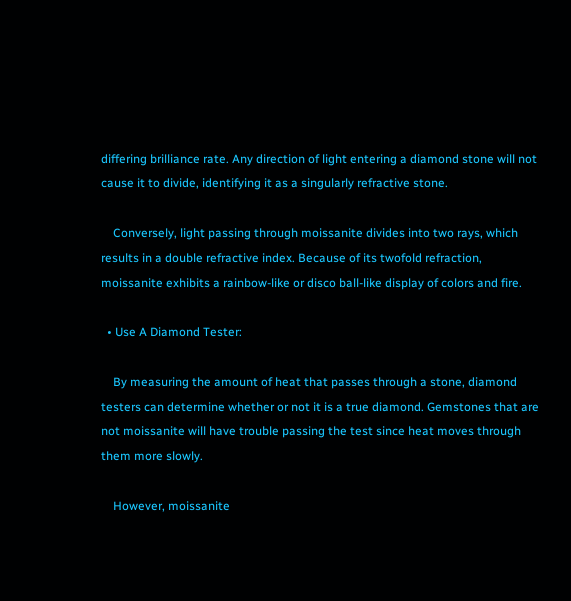differing brilliance rate. Any direction of light entering a diamond stone will not cause it to divide, identifying it as a singularly refractive stone.

    Conversely, light passing through moissanite divides into two rays, which results in a double refractive index. Because of its twofold refraction, moissanite exhibits a rainbow-like or disco ball-like display of colors and fire.

  • Use A Diamond Tester:

    By measuring the amount of heat that passes through a stone, diamond testers can determine whether or not it is a true diamond. Gemstones that are not moissanite will have trouble passing the test since heat moves through them more slowly.

    However, moissanite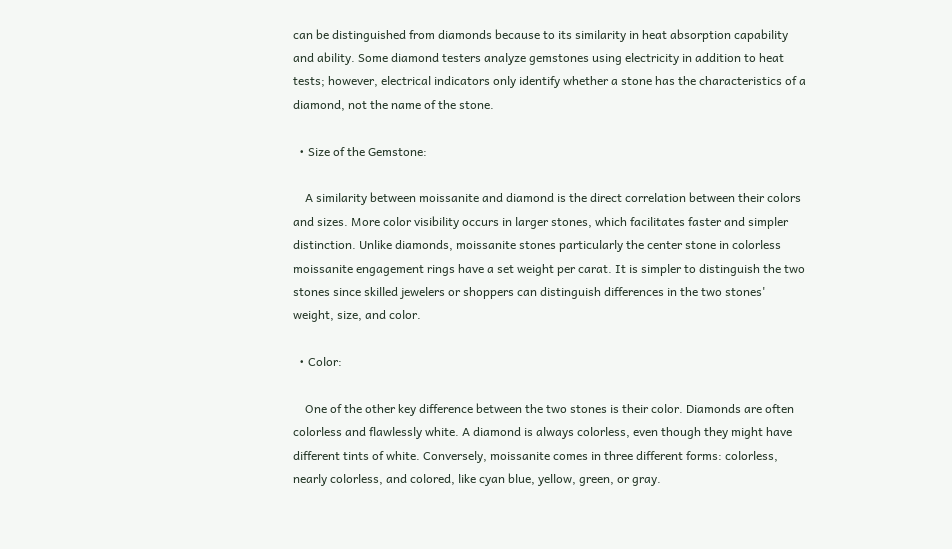can be distinguished from diamonds because to its similarity in heat absorption capability and ability. Some diamond testers analyze gemstones using electricity in addition to heat tests; however, electrical indicators only identify whether a stone has the characteristics of a diamond, not the name of the stone.

  • Size of the Gemstone:

    A similarity between moissanite and diamond is the direct correlation between their colors and sizes. More color visibility occurs in larger stones, which facilitates faster and simpler distinction. Unlike diamonds, moissanite stones particularly the center stone in colorless moissanite engagement rings have a set weight per carat. It is simpler to distinguish the two stones since skilled jewelers or shoppers can distinguish differences in the two stones' weight, size, and color.

  • Color:

    One of the other key difference between the two stones is their color. Diamonds are often colorless and flawlessly white. A diamond is always colorless, even though they might have different tints of white. Conversely, moissanite comes in three different forms: colorless, nearly colorless, and colored, like cyan blue, yellow, green, or gray.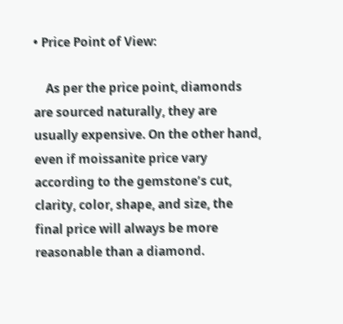• Price Point of View:

    As per the price point, diamonds are sourced naturally, they are usually expensive. On the other hand, even if moissanite price vary according to the gemstone’s cut, clarity, color, shape, and size, the final price will always be more reasonable than a diamond.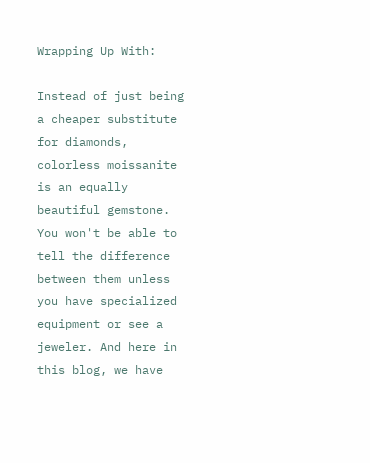Wrapping Up With:

Instead of just being a cheaper substitute for diamonds, colorless moissanite is an equally beautiful gemstone. You won't be able to tell the difference between them unless you have specialized equipment or see a jeweler. And here in this blog, we have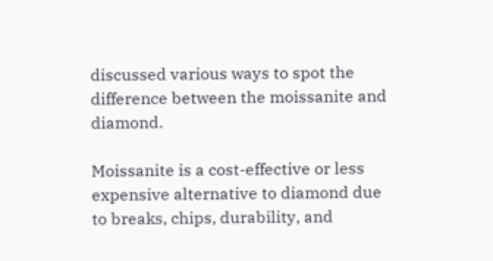discussed various ways to spot the difference between the moissanite and diamond.

Moissanite is a cost-effective or less expensive alternative to diamond due to breaks, chips, durability, and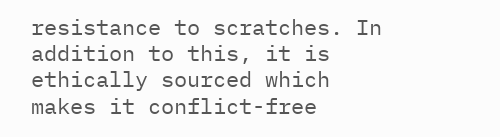resistance to scratches. In addition to this, it is ethically sourced which makes it conflict-free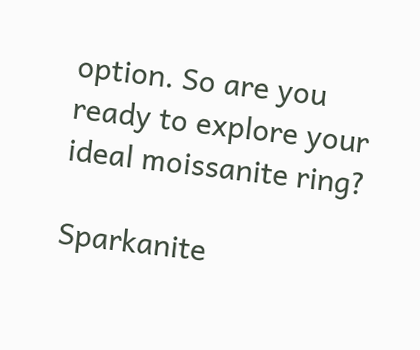option. So are you ready to explore your ideal moissanite ring?

Sparkanite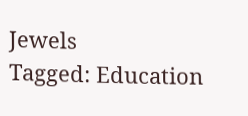Jewels
Tagged: Education